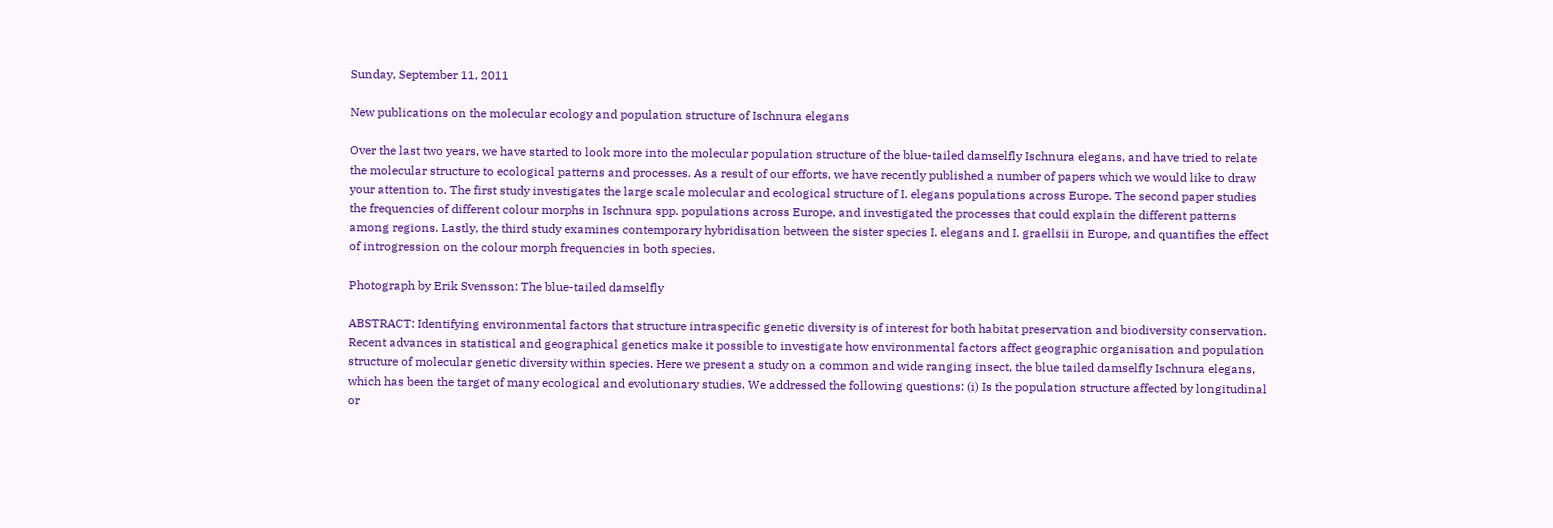Sunday, September 11, 2011

New publications on the molecular ecology and population structure of Ischnura elegans

Over the last two years, we have started to look more into the molecular population structure of the blue-tailed damselfly Ischnura elegans, and have tried to relate the molecular structure to ecological patterns and processes. As a result of our efforts, we have recently published a number of papers which we would like to draw your attention to. The first study investigates the large scale molecular and ecological structure of I. elegans populations across Europe. The second paper studies the frequencies of different colour morphs in Ischnura spp. populations across Europe, and investigated the processes that could explain the different patterns among regions. Lastly, the third study examines contemporary hybridisation between the sister species I. elegans and I. graellsii in Europe, and quantifies the effect of introgression on the colour morph frequencies in both species.

Photograph by Erik Svensson: The blue-tailed damselfly

ABSTRACT: Identifying environmental factors that structure intraspecific genetic diversity is of interest for both habitat preservation and biodiversity conservation. Recent advances in statistical and geographical genetics make it possible to investigate how environmental factors affect geographic organisation and population structure of molecular genetic diversity within species. Here we present a study on a common and wide ranging insect, the blue tailed damselfly Ischnura elegans, which has been the target of many ecological and evolutionary studies. We addressed the following questions: (i) Is the population structure affected by longitudinal or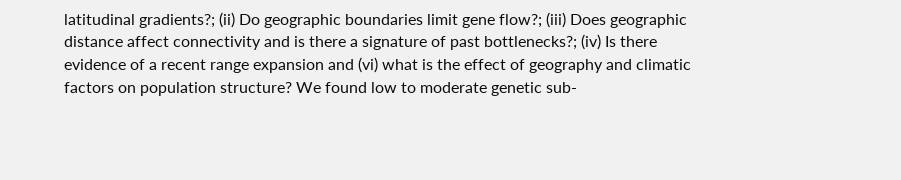latitudinal gradients?; (ii) Do geographic boundaries limit gene flow?; (iii) Does geographic distance affect connectivity and is there a signature of past bottlenecks?; (iv) Is there evidence of a recent range expansion and (vi) what is the effect of geography and climatic factors on population structure? We found low to moderate genetic sub-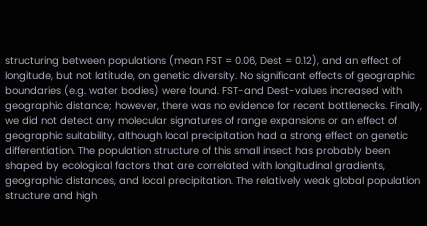structuring between populations (mean FST = 0.06, Dest = 0.12), and an effect of longitude, but not latitude, on genetic diversity. No significant effects of geographic boundaries (e.g. water bodies) were found. FST-and Dest-values increased with geographic distance; however, there was no evidence for recent bottlenecks. Finally, we did not detect any molecular signatures of range expansions or an effect of geographic suitability, although local precipitation had a strong effect on genetic differentiation. The population structure of this small insect has probably been shaped by ecological factors that are correlated with longitudinal gradients, geographic distances, and local precipitation. The relatively weak global population structure and high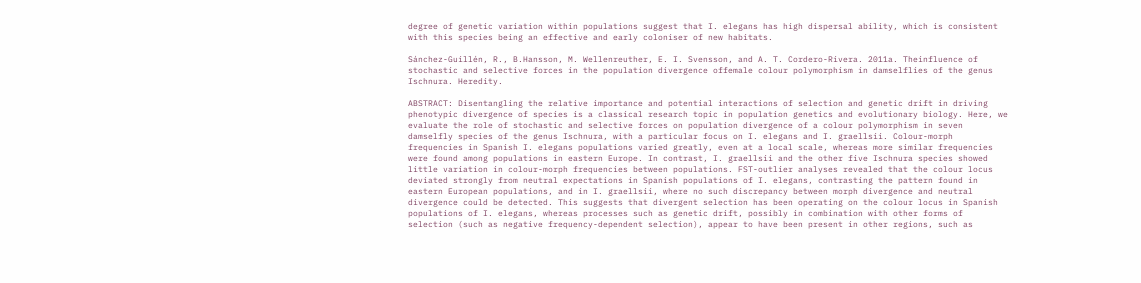degree of genetic variation within populations suggest that I. elegans has high dispersal ability, which is consistent with this species being an effective and early coloniser of new habitats.

Sánchez-Guillén, R., B.Hansson, M. Wellenreuther, E. I. Svensson, and A. T. Cordero-Rivera. 2011a. Theinfluence of stochastic and selective forces in the population divergence offemale colour polymorphism in damselflies of the genus Ischnura. Heredity.

ABSTRACT: Disentangling the relative importance and potential interactions of selection and genetic drift in driving phenotypic divergence of species is a classical research topic in population genetics and evolutionary biology. Here, we evaluate the role of stochastic and selective forces on population divergence of a colour polymorphism in seven damselfly species of the genus Ischnura, with a particular focus on I. elegans and I. graellsii. Colour-morph frequencies in Spanish I. elegans populations varied greatly, even at a local scale, whereas more similar frequencies were found among populations in eastern Europe. In contrast, I. graellsii and the other five Ischnura species showed little variation in colour-morph frequencies between populations. FST-outlier analyses revealed that the colour locus deviated strongly from neutral expectations in Spanish populations of I. elegans, contrasting the pattern found in eastern European populations, and in I. graellsii, where no such discrepancy between morph divergence and neutral divergence could be detected. This suggests that divergent selection has been operating on the colour locus in Spanish populations of I. elegans, whereas processes such as genetic drift, possibly in combination with other forms of selection (such as negative frequency-dependent selection), appear to have been present in other regions, such as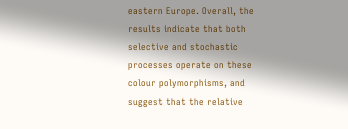eastern Europe. Overall, the results indicate that both selective and stochastic processes operate on these colour polymorphisms, and suggest that the relative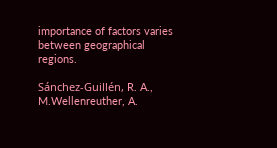importance of factors varies between geographical regions.

Sánchez-Guillén, R. A., M.Wellenreuther, A.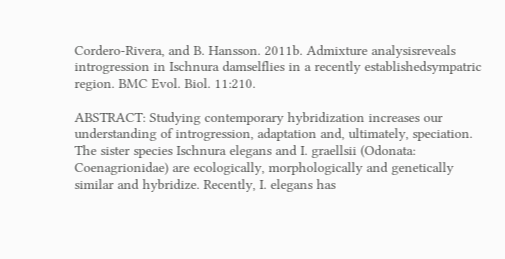Cordero-Rivera, and B. Hansson. 2011b. Admixture analysisreveals introgression in Ischnura damselflies in a recently establishedsympatric region. BMC Evol. Biol. 11:210.

ABSTRACT: Studying contemporary hybridization increases our understanding of introgression, adaptation and, ultimately, speciation. The sister species Ischnura elegans and I. graellsii (Odonata: Coenagrionidae) are ecologically, morphologically and genetically similar and hybridize. Recently, I. elegans has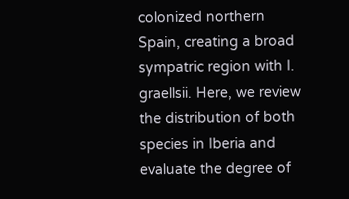colonized northern Spain, creating a broad sympatric region with I. graellsii. Here, we review the distribution of both species in Iberia and evaluate the degree of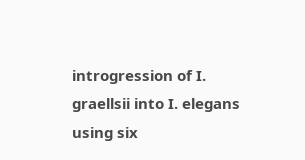introgression of I. graellsii into I. elegans using six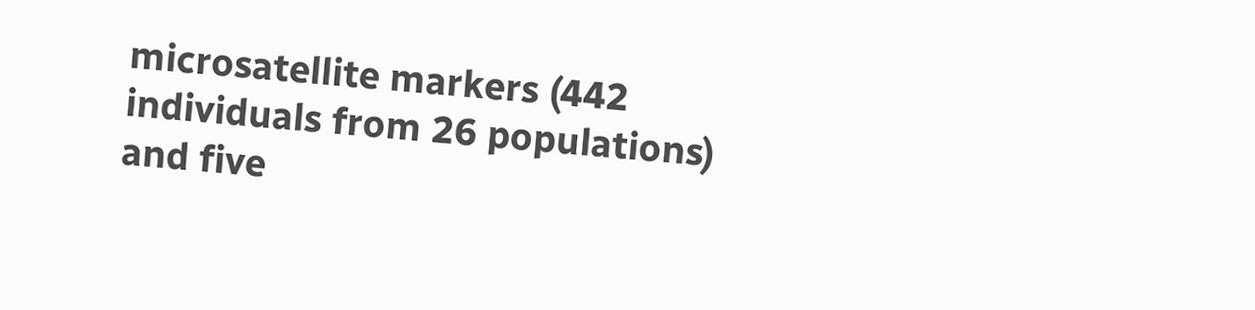microsatellite markers (442 individuals from 26 populations) and five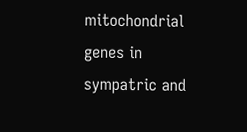mitochondrial genes in sympatric and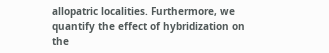allopatric localities. Furthermore, we quantify the effect of hybridization on the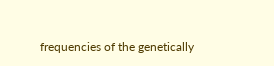frequencies of the genetically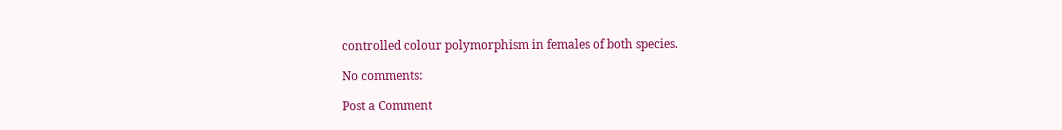controlled colour polymorphism in females of both species.

No comments:

Post a Comment